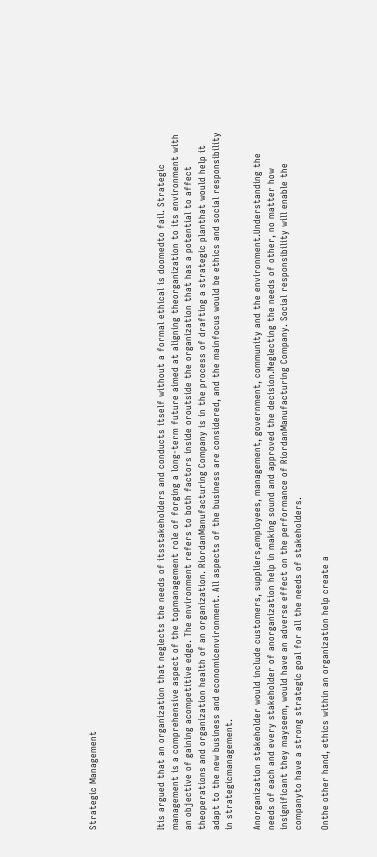Strategic Management




Itis argued that an organization that neglects the needs of itsstakeholders and conducts itself without a formal ethical is doomedto fail. Strategic management is a comprehensive aspect of the topmanagement role of forging a long-term future aimed at aligning theorganization to its environment with an objective of gaining acompetitive edge. The environment refers to both factors inside oroutside the organization that has a potential to affect theoperations and organization health of an organization. RiordanManufacturing Company is in the process of drafting a strategic planthat would help it adapt to the new business and economicenvironment. All aspects of the business are considered, and the mainfocus would be ethics and social responsibility in strategicmanagement.

Anorganization stakeholder would include customers, suppliers,employees, management, government, community and the environment.Understanding the needs of each and every stakeholder of anorganization help in making sound and approved the decision.Neglecting the needs of other, no matter how insignificant they mayseem, would have an adverse effect on the performance of RiordanManufacturing Company. Social responsibility will enable the companyto have a strong strategic goal for all the needs of stakeholders.

Onthe other hand, ethics within an organization help create a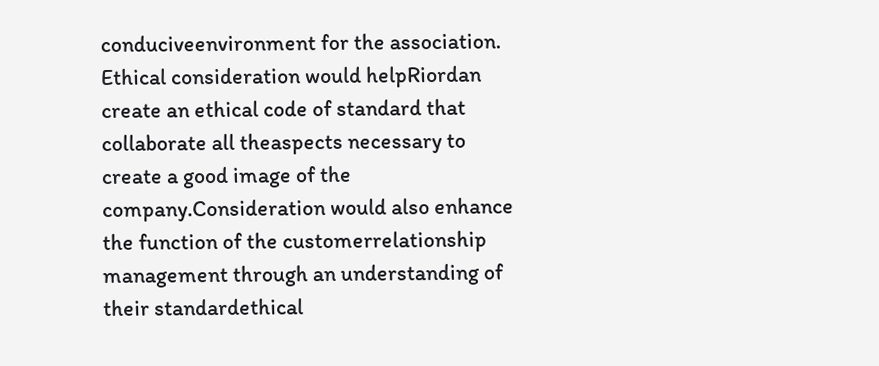conduciveenvironment for the association. Ethical consideration would helpRiordan create an ethical code of standard that collaborate all theaspects necessary to create a good image of the company.Consideration would also enhance the function of the customerrelationship management through an understanding of their standardethical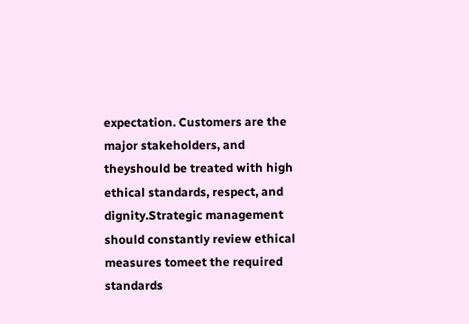expectation. Customers are the major stakeholders, and theyshould be treated with high ethical standards, respect, and dignity.Strategic management should constantly review ethical measures tomeet the required standards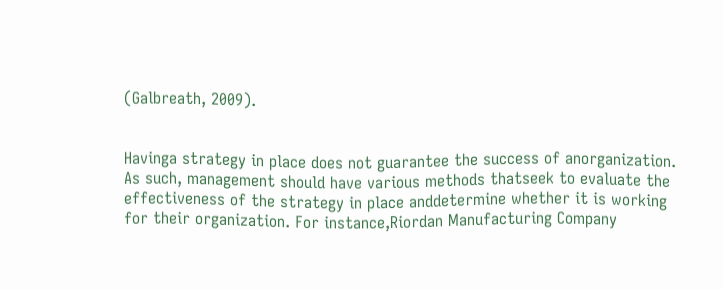(Galbreath, 2009).


Havinga strategy in place does not guarantee the success of anorganization. As such, management should have various methods thatseek to evaluate the effectiveness of the strategy in place anddetermine whether it is working for their organization. For instance,Riordan Manufacturing Company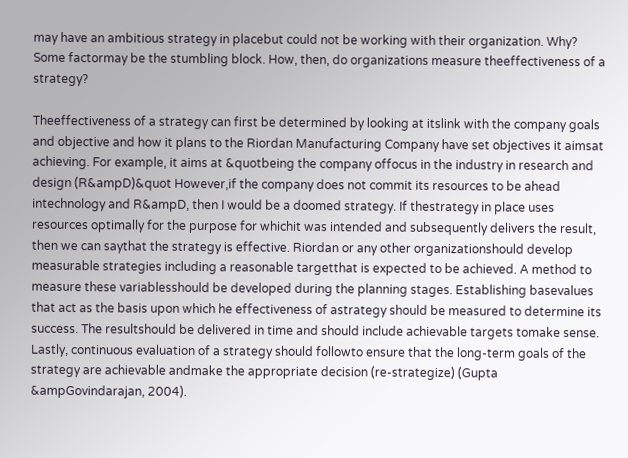may have an ambitious strategy in placebut could not be working with their organization. Why? Some factormay be the stumbling block. How, then, do organizations measure theeffectiveness of a strategy?

Theeffectiveness of a strategy can first be determined by looking at itslink with the company goals and objective and how it plans to the Riordan Manufacturing Company have set objectives it aimsat achieving. For example, it aims at &quotbeing the company offocus in the industry in research and design (R&ampD)&quot However,if the company does not commit its resources to be ahead intechnology and R&ampD, then I would be a doomed strategy. If thestrategy in place uses resources optimally for the purpose for whichit was intended and subsequently delivers the result, then we can saythat the strategy is effective. Riordan or any other organizationshould develop measurable strategies including a reasonable targetthat is expected to be achieved. A method to measure these variablesshould be developed during the planning stages. Establishing basevalues that act as the basis upon which he effectiveness of astrategy should be measured to determine its success. The resultshould be delivered in time and should include achievable targets tomake sense. Lastly, continuous evaluation of a strategy should followto ensure that the long-term goals of the strategy are achievable andmake the appropriate decision (re-strategize) (Gupta &ampGovindarajan, 2004).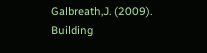Galbreath,J. (2009). Building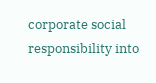corporate social responsibility into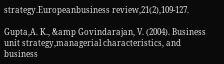strategy.Europeanbusiness review,21(2),109-127.

Gupta,A. K., &amp Govindarajan, V. (2004). Business unit strategy,managerial characteristics, and business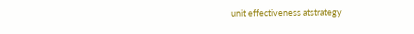unit effectiveness atstrategy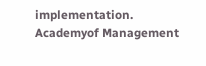implementation. Academyof Management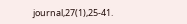journal,27(1),25-41.